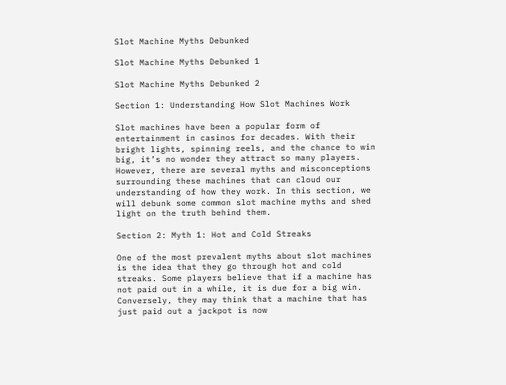Slot Machine Myths Debunked

Slot Machine Myths Debunked 1

Slot Machine Myths Debunked 2

Section 1: Understanding How Slot Machines Work

Slot machines have been a popular form of entertainment in casinos for decades. With their bright lights, spinning reels, and the chance to win big, it’s no wonder they attract so many players. However, there are several myths and misconceptions surrounding these machines that can cloud our understanding of how they work. In this section, we will debunk some common slot machine myths and shed light on the truth behind them.

Section 2: Myth 1: Hot and Cold Streaks

One of the most prevalent myths about slot machines is the idea that they go through hot and cold streaks. Some players believe that if a machine has not paid out in a while, it is due for a big win. Conversely, they may think that a machine that has just paid out a jackpot is now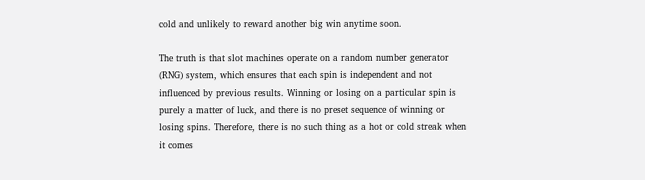cold and unlikely to reward another big win anytime soon.

The truth is that slot machines operate on a random number generator (RNG) system, which ensures that each spin is independent and not influenced by previous results. Winning or losing on a particular spin is purely a matter of luck, and there is no preset sequence of winning or losing spins. Therefore, there is no such thing as a hot or cold streak when it comes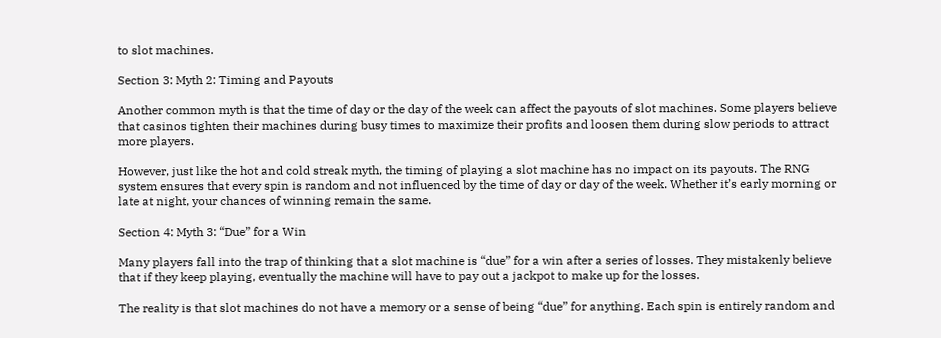to slot machines.

Section 3: Myth 2: Timing and Payouts

Another common myth is that the time of day or the day of the week can affect the payouts of slot machines. Some players believe that casinos tighten their machines during busy times to maximize their profits and loosen them during slow periods to attract more players.

However, just like the hot and cold streak myth, the timing of playing a slot machine has no impact on its payouts. The RNG system ensures that every spin is random and not influenced by the time of day or day of the week. Whether it’s early morning or late at night, your chances of winning remain the same.

Section 4: Myth 3: “Due” for a Win

Many players fall into the trap of thinking that a slot machine is “due” for a win after a series of losses. They mistakenly believe that if they keep playing, eventually the machine will have to pay out a jackpot to make up for the losses.

The reality is that slot machines do not have a memory or a sense of being “due” for anything. Each spin is entirely random and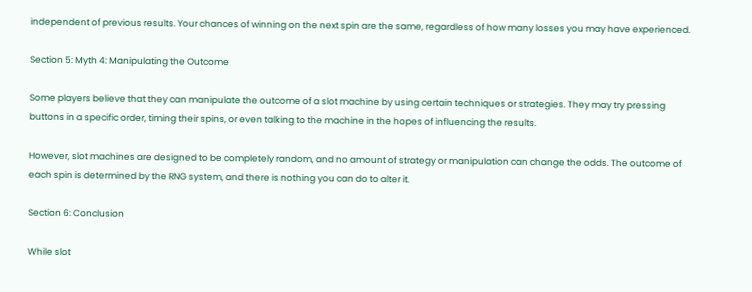independent of previous results. Your chances of winning on the next spin are the same, regardless of how many losses you may have experienced.

Section 5: Myth 4: Manipulating the Outcome

Some players believe that they can manipulate the outcome of a slot machine by using certain techniques or strategies. They may try pressing buttons in a specific order, timing their spins, or even talking to the machine in the hopes of influencing the results.

However, slot machines are designed to be completely random, and no amount of strategy or manipulation can change the odds. The outcome of each spin is determined by the RNG system, and there is nothing you can do to alter it.

Section 6: Conclusion

While slot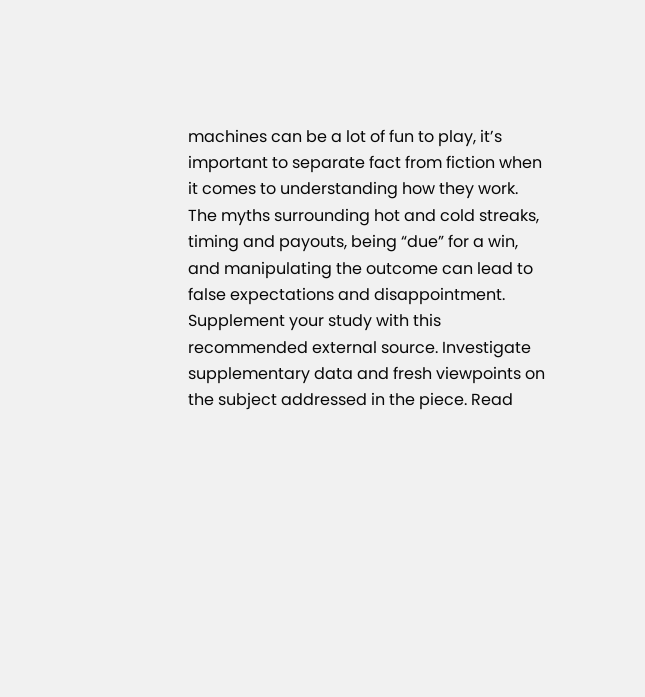machines can be a lot of fun to play, it’s important to separate fact from fiction when it comes to understanding how they work. The myths surrounding hot and cold streaks, timing and payouts, being “due” for a win, and manipulating the outcome can lead to false expectations and disappointment. Supplement your study with this recommended external source. Investigate supplementary data and fresh viewpoints on the subject addressed in the piece. Read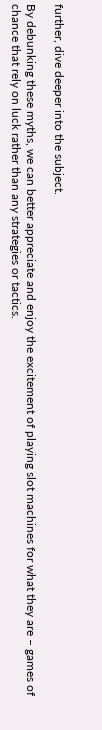further, dive deeper into the subject.

By debunking these myths, we can better appreciate and enjoy the excitement of playing slot machines for what they are – games of chance that rely on luck rather than any strategies or tactics.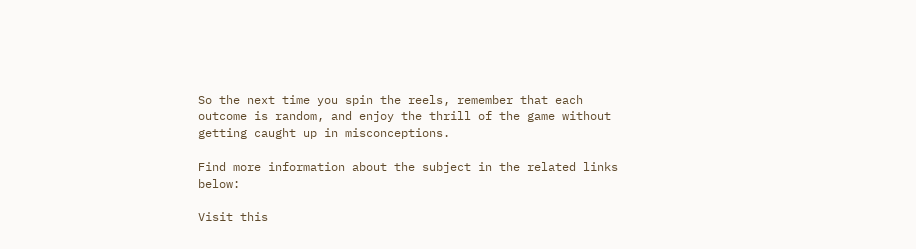So the next time you spin the reels, remember that each outcome is random, and enjoy the thrill of the game without getting caught up in misconceptions.

Find more information about the subject in the related links below:

Visit this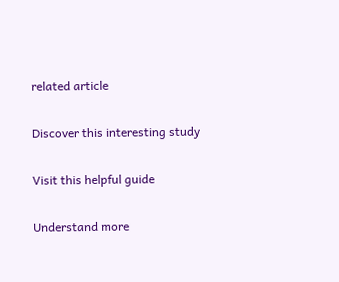related article

Discover this interesting study

Visit this helpful guide

Understand more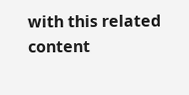with this related content